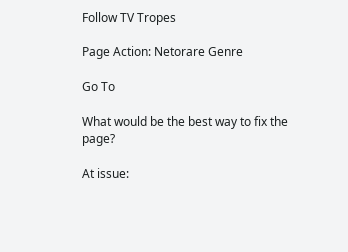Follow TV Tropes

Page Action: Netorare Genre

Go To

What would be the best way to fix the page?

At issue: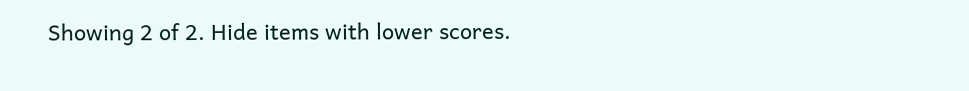Showing 2 of 2. Hide items with lower scores.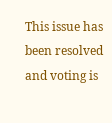This issue has been resolved and voting is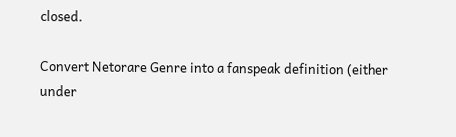closed.

Convert Netorare Genre into a fanspeak definition (either under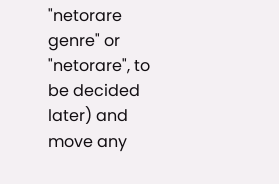"netorare genre" or "netorare", to be decided later) and move any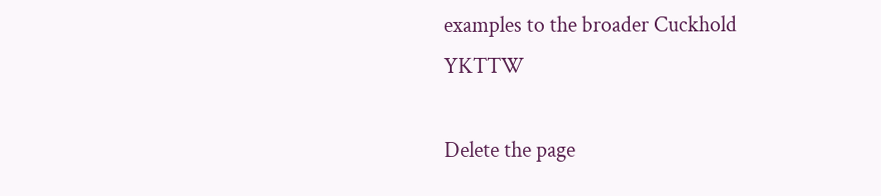examples to the broader Cuckhold YKTTW

Delete the page